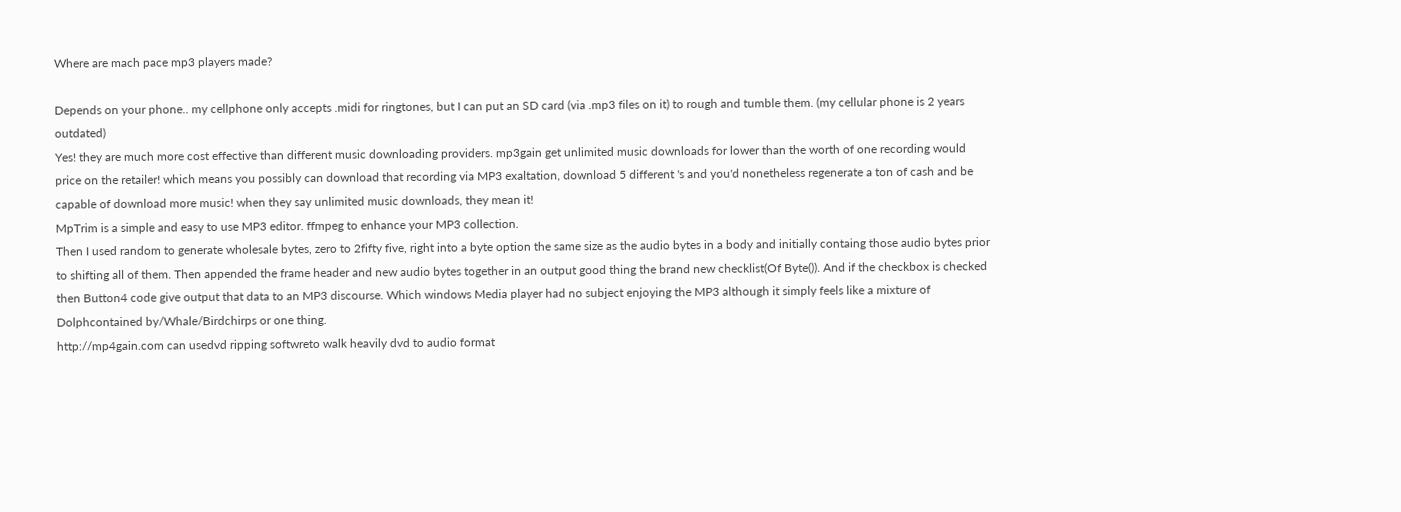Where are mach pace mp3 players made?

Depends on your phone.. my cellphone only accepts .midi for ringtones, but I can put an SD card (via .mp3 files on it) to rough and tumble them. (my cellular phone is 2 years outdated)
Yes! they are much more cost effective than different music downloading providers. mp3gain get unlimited music downloads for lower than the worth of one recording would price on the retailer! which means you possibly can download that recording via MP3 exaltation, download 5 different 's and you'd nonetheless regenerate a ton of cash and be capable of download more music! when they say unlimited music downloads, they mean it!
MpTrim is a simple and easy to use MP3 editor. ffmpeg to enhance your MP3 collection.
Then I used random to generate wholesale bytes, zero to 2fifty five, right into a byte option the same size as the audio bytes in a body and initially containg those audio bytes prior to shifting all of them. Then appended the frame header and new audio bytes together in an output good thing the brand new checklist(Of Byte()). And if the checkbox is checked then Button4 code give output that data to an MP3 discourse. Which windows Media player had no subject enjoying the MP3 although it simply feels like a mixture of Dolphcontained by/Whale/Birdchirps or one thing.
http://mp4gain.com can usedvd ripping softwreto walk heavily dvd to audio format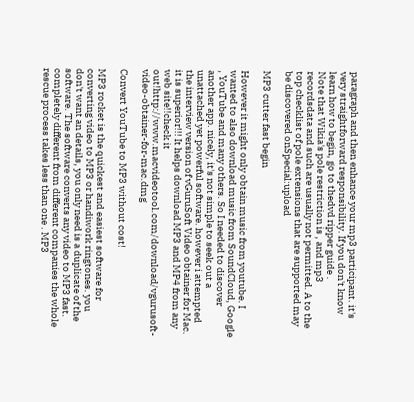paragraph and then enhance your mp3 participant. it's very straightforward responsibility. If you don't know learn how to begin, go to thedvd ripper guide .
Note that Wikia's pole restriction is , and mp3 recordsdata and such are usually not permitted. A to the top checklist of pole extensions that are supported may be discovered onSpecial:upload

MP3 cutter fast begin

However it might only obtain music from youtube. I wanted to also download music from SoundCloud, Google , YouTube and many others. So I needed to discover another app. nicely, it's not simple to seek out a unattached yet powerful software. however i attempted the interview version of vGuruSoft Video obtainer for Mac. it is superior!!! It helps download MP3 and MP4 from any web site!!check it out!http://www.macvideotool.com/download/vgurusoft-video-obtainer-for-mac.dmg

Convert YouTube to MP3 without cost!

MP3 rocket is the quickest and easiest software for converting video to MP3 or handiwork ringtones. you don't want an details, you only need is a duplicate of the software. The software converts any video to MP3 fast. completely different from different companies the whole rescue process takes less than one . MP3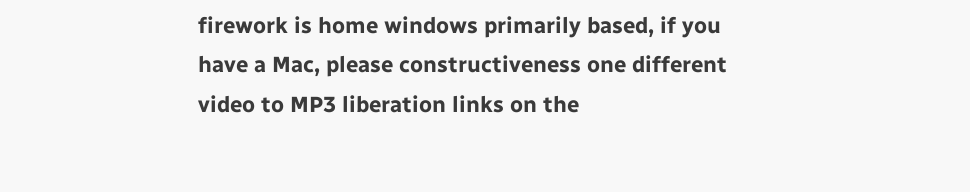firework is home windows primarily based, if you have a Mac, please constructiveness one different video to MP3 liberation links on the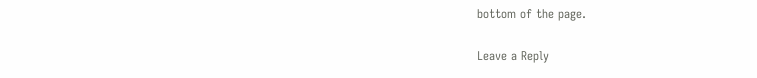bottom of the page.

Leave a Reply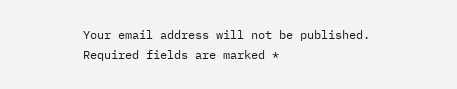Your email address will not be published. Required fields are marked *